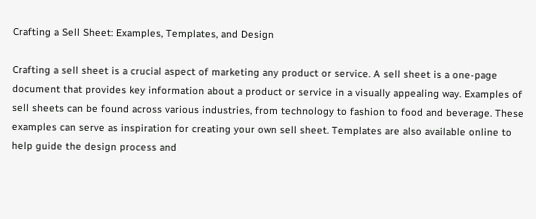Crafting a Sell Sheet: Examples, Templates, and Design

Crafting a sell sheet is a crucial aspect of marketing any product or service. A sell sheet is a one-page document that provides key information about a product or service in a visually appealing way. Examples of sell sheets can be found across various industries, from technology to fashion to food and beverage. These examples can serve as inspiration for creating your own sell sheet. Templates are also available online to help guide the design process and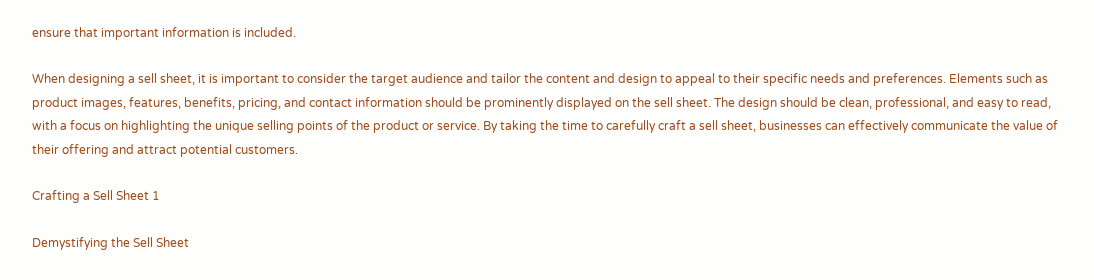ensure that important information is included.

When designing a sell sheet, it is important to consider the target audience and tailor the content and design to appeal to their specific needs and preferences. Elements such as product images, features, benefits, pricing, and contact information should be prominently displayed on the sell sheet. The design should be clean, professional, and easy to read, with a focus on highlighting the unique selling points of the product or service. By taking the time to carefully craft a sell sheet, businesses can effectively communicate the value of their offering and attract potential customers.

Crafting a Sell Sheet 1

Demystifying the Sell Sheet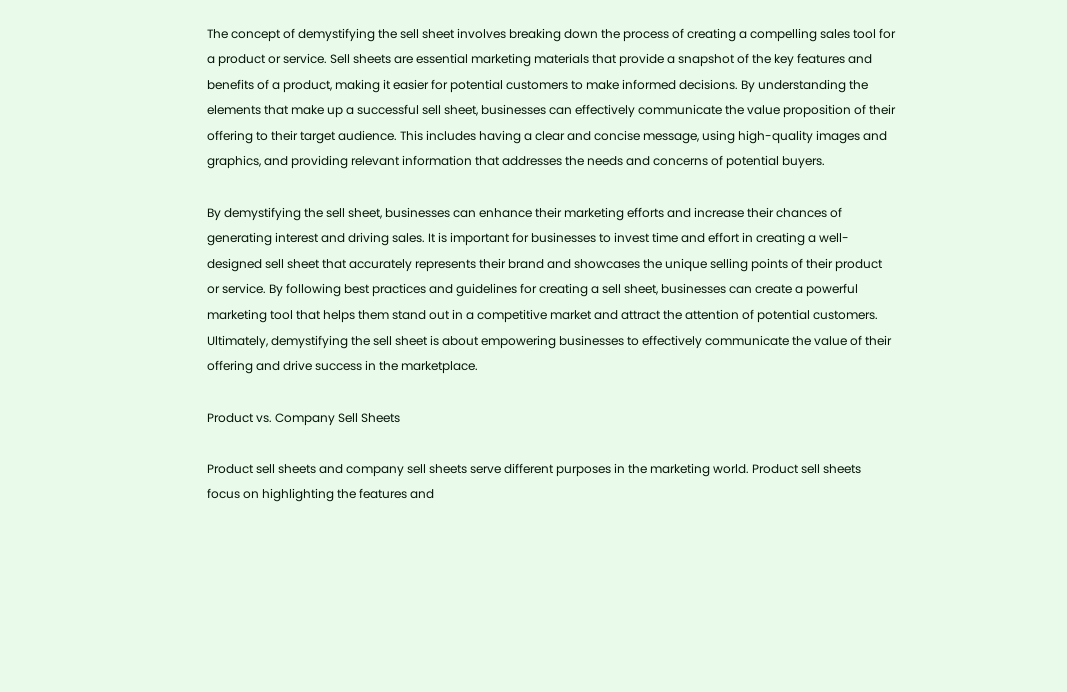The concept of demystifying the sell sheet involves breaking down the process of creating a compelling sales tool for a product or service. Sell sheets are essential marketing materials that provide a snapshot of the key features and benefits of a product, making it easier for potential customers to make informed decisions. By understanding the elements that make up a successful sell sheet, businesses can effectively communicate the value proposition of their offering to their target audience. This includes having a clear and concise message, using high-quality images and graphics, and providing relevant information that addresses the needs and concerns of potential buyers.

By demystifying the sell sheet, businesses can enhance their marketing efforts and increase their chances of generating interest and driving sales. It is important for businesses to invest time and effort in creating a well-designed sell sheet that accurately represents their brand and showcases the unique selling points of their product or service. By following best practices and guidelines for creating a sell sheet, businesses can create a powerful marketing tool that helps them stand out in a competitive market and attract the attention of potential customers. Ultimately, demystifying the sell sheet is about empowering businesses to effectively communicate the value of their offering and drive success in the marketplace.

Product vs. Company Sell Sheets

Product sell sheets and company sell sheets serve different purposes in the marketing world. Product sell sheets focus on highlighting the features and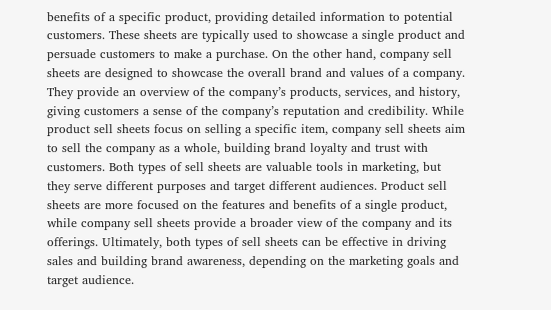benefits of a specific product, providing detailed information to potential customers. These sheets are typically used to showcase a single product and persuade customers to make a purchase. On the other hand, company sell sheets are designed to showcase the overall brand and values of a company. They provide an overview of the company’s products, services, and history, giving customers a sense of the company’s reputation and credibility. While product sell sheets focus on selling a specific item, company sell sheets aim to sell the company as a whole, building brand loyalty and trust with customers. Both types of sell sheets are valuable tools in marketing, but they serve different purposes and target different audiences. Product sell sheets are more focused on the features and benefits of a single product, while company sell sheets provide a broader view of the company and its offerings. Ultimately, both types of sell sheets can be effective in driving sales and building brand awareness, depending on the marketing goals and target audience.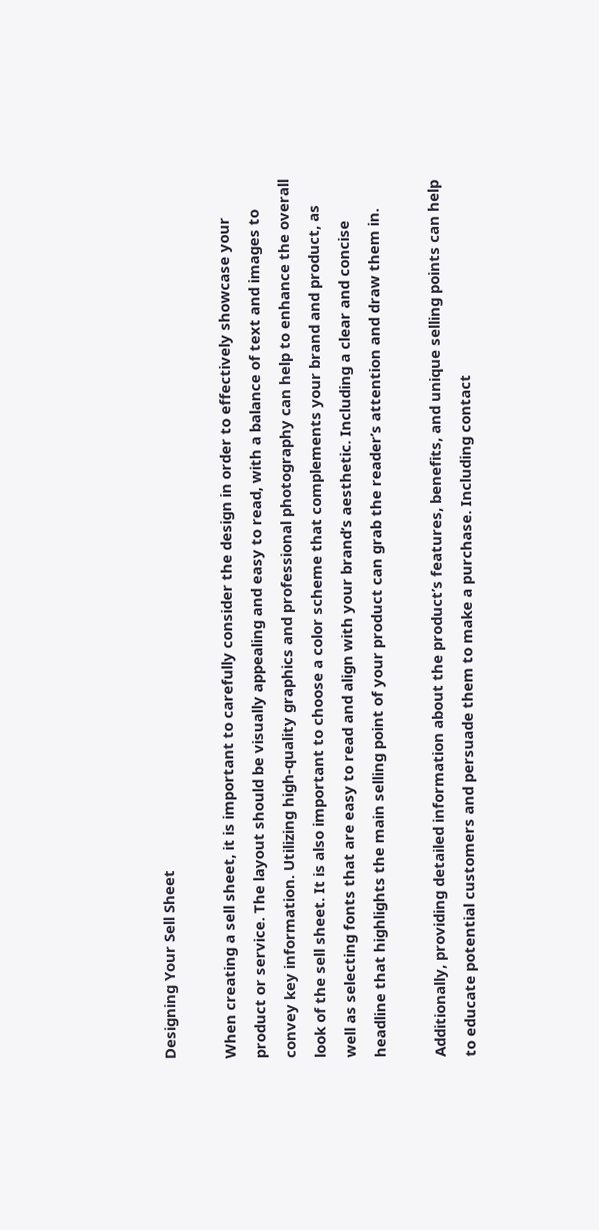Designing Your Sell Sheet

When creating a sell sheet, it is important to carefully consider the design in order to effectively showcase your product or service. The layout should be visually appealing and easy to read, with a balance of text and images to convey key information. Utilizing high-quality graphics and professional photography can help to enhance the overall look of the sell sheet. It is also important to choose a color scheme that complements your brand and product, as well as selecting fonts that are easy to read and align with your brand’s aesthetic. Including a clear and concise headline that highlights the main selling point of your product can grab the reader’s attention and draw them in.

Additionally, providing detailed information about the product’s features, benefits, and unique selling points can help to educate potential customers and persuade them to make a purchase. Including contact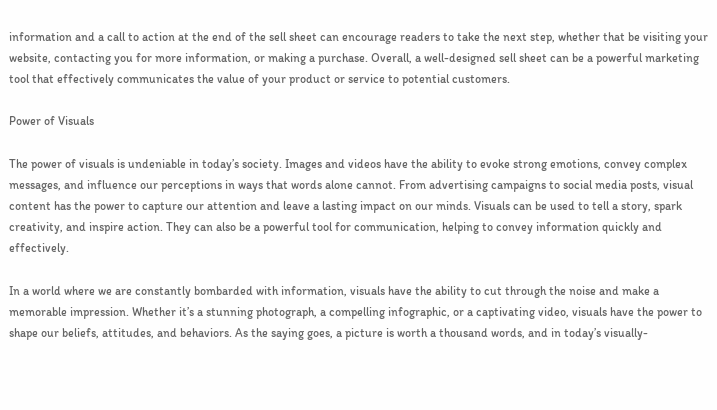information and a call to action at the end of the sell sheet can encourage readers to take the next step, whether that be visiting your website, contacting you for more information, or making a purchase. Overall, a well-designed sell sheet can be a powerful marketing tool that effectively communicates the value of your product or service to potential customers.

Power of Visuals

The power of visuals is undeniable in today’s society. Images and videos have the ability to evoke strong emotions, convey complex messages, and influence our perceptions in ways that words alone cannot. From advertising campaigns to social media posts, visual content has the power to capture our attention and leave a lasting impact on our minds. Visuals can be used to tell a story, spark creativity, and inspire action. They can also be a powerful tool for communication, helping to convey information quickly and effectively.

In a world where we are constantly bombarded with information, visuals have the ability to cut through the noise and make a memorable impression. Whether it’s a stunning photograph, a compelling infographic, or a captivating video, visuals have the power to shape our beliefs, attitudes, and behaviors. As the saying goes, a picture is worth a thousand words, and in today’s visually-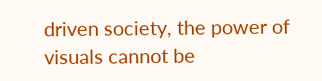driven society, the power of visuals cannot be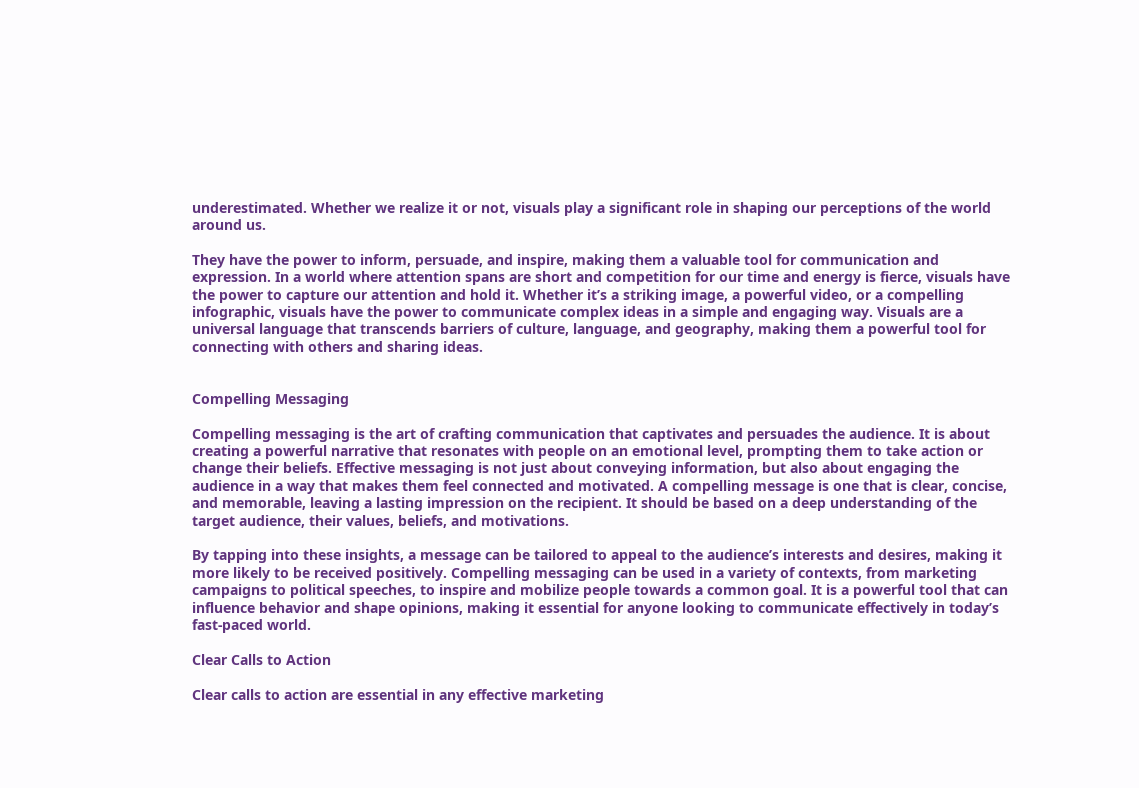underestimated. Whether we realize it or not, visuals play a significant role in shaping our perceptions of the world around us.

They have the power to inform, persuade, and inspire, making them a valuable tool for communication and expression. In a world where attention spans are short and competition for our time and energy is fierce, visuals have the power to capture our attention and hold it. Whether it’s a striking image, a powerful video, or a compelling infographic, visuals have the power to communicate complex ideas in a simple and engaging way. Visuals are a universal language that transcends barriers of culture, language, and geography, making them a powerful tool for connecting with others and sharing ideas.


Compelling Messaging

Compelling messaging is the art of crafting communication that captivates and persuades the audience. It is about creating a powerful narrative that resonates with people on an emotional level, prompting them to take action or change their beliefs. Effective messaging is not just about conveying information, but also about engaging the audience in a way that makes them feel connected and motivated. A compelling message is one that is clear, concise, and memorable, leaving a lasting impression on the recipient. It should be based on a deep understanding of the target audience, their values, beliefs, and motivations.

By tapping into these insights, a message can be tailored to appeal to the audience’s interests and desires, making it more likely to be received positively. Compelling messaging can be used in a variety of contexts, from marketing campaigns to political speeches, to inspire and mobilize people towards a common goal. It is a powerful tool that can influence behavior and shape opinions, making it essential for anyone looking to communicate effectively in today’s fast-paced world.

Clear Calls to Action

Clear calls to action are essential in any effective marketing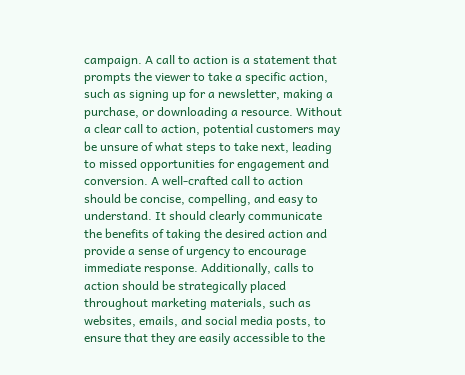campaign. A call to action is a statement that prompts the viewer to take a specific action, such as signing up for a newsletter, making a purchase, or downloading a resource. Without a clear call to action, potential customers may be unsure of what steps to take next, leading to missed opportunities for engagement and conversion. A well-crafted call to action should be concise, compelling, and easy to understand. It should clearly communicate the benefits of taking the desired action and provide a sense of urgency to encourage immediate response. Additionally, calls to action should be strategically placed throughout marketing materials, such as websites, emails, and social media posts, to ensure that they are easily accessible to the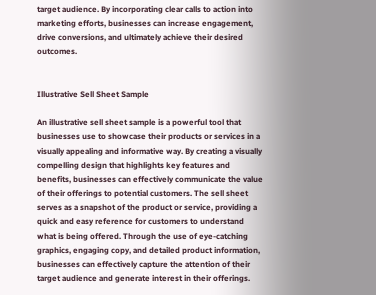target audience. By incorporating clear calls to action into marketing efforts, businesses can increase engagement, drive conversions, and ultimately achieve their desired outcomes.


Illustrative Sell Sheet Sample

An illustrative sell sheet sample is a powerful tool that businesses use to showcase their products or services in a visually appealing and informative way. By creating a visually compelling design that highlights key features and benefits, businesses can effectively communicate the value of their offerings to potential customers. The sell sheet serves as a snapshot of the product or service, providing a quick and easy reference for customers to understand what is being offered. Through the use of eye-catching graphics, engaging copy, and detailed product information, businesses can effectively capture the attention of their target audience and generate interest in their offerings.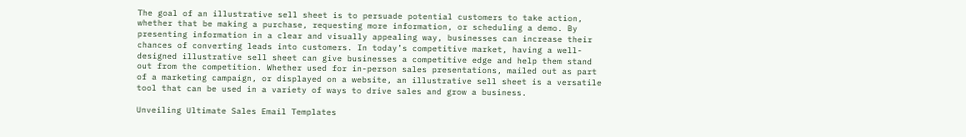The goal of an illustrative sell sheet is to persuade potential customers to take action, whether that be making a purchase, requesting more information, or scheduling a demo. By presenting information in a clear and visually appealing way, businesses can increase their chances of converting leads into customers. In today’s competitive market, having a well-designed illustrative sell sheet can give businesses a competitive edge and help them stand out from the competition. Whether used for in-person sales presentations, mailed out as part of a marketing campaign, or displayed on a website, an illustrative sell sheet is a versatile tool that can be used in a variety of ways to drive sales and grow a business.

Unveiling Ultimate Sales Email Templates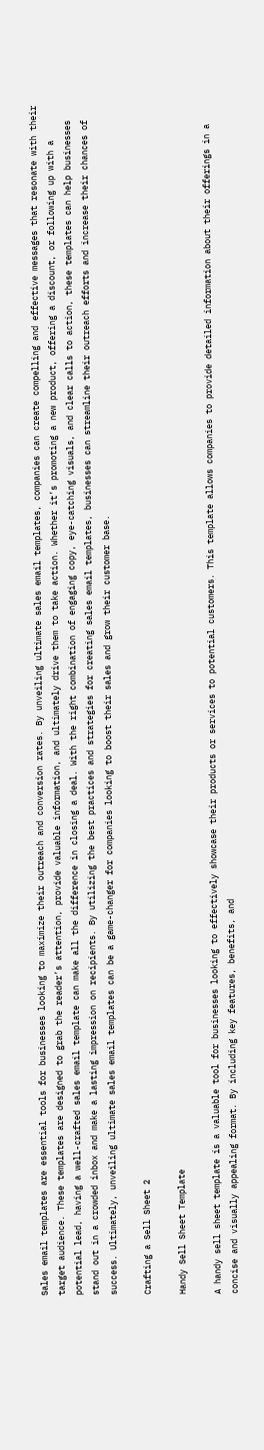Sales email templates are essential tools for businesses looking to maximize their outreach and conversion rates. By unveiling ultimate sales email templates, companies can create compelling and effective messages that resonate with their target audience. These templates are designed to grab the reader’s attention, provide valuable information, and ultimately drive them to take action. Whether it’s promoting a new product, offering a discount, or following up with a potential lead, having a well-crafted sales email template can make all the difference in closing a deal. With the right combination of engaging copy, eye-catching visuals, and clear calls to action, these templates can help businesses stand out in a crowded inbox and make a lasting impression on recipients. By utilizing the best practices and strategies for creating sales email templates, businesses can streamline their outreach efforts and increase their chances of success. Ultimately, unveiling ultimate sales email templates can be a game-changer for companies looking to boost their sales and grow their customer base.

Crafting a Sell Sheet 2

Handy Sell Sheet Template

A handy sell sheet template is a valuable tool for businesses looking to effectively showcase their products or services to potential customers. This template allows companies to provide detailed information about their offerings in a concise and visually appealing format. By including key features, benefits, and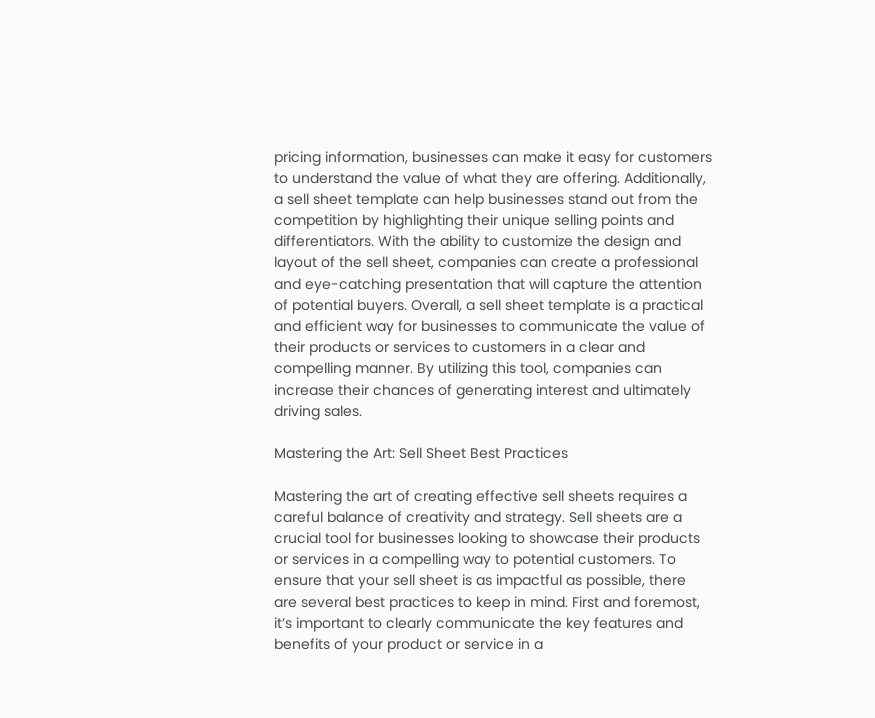pricing information, businesses can make it easy for customers to understand the value of what they are offering. Additionally, a sell sheet template can help businesses stand out from the competition by highlighting their unique selling points and differentiators. With the ability to customize the design and layout of the sell sheet, companies can create a professional and eye-catching presentation that will capture the attention of potential buyers. Overall, a sell sheet template is a practical and efficient way for businesses to communicate the value of their products or services to customers in a clear and compelling manner. By utilizing this tool, companies can increase their chances of generating interest and ultimately driving sales.

Mastering the Art: Sell Sheet Best Practices

Mastering the art of creating effective sell sheets requires a careful balance of creativity and strategy. Sell sheets are a crucial tool for businesses looking to showcase their products or services in a compelling way to potential customers. To ensure that your sell sheet is as impactful as possible, there are several best practices to keep in mind. First and foremost, it’s important to clearly communicate the key features and benefits of your product or service in a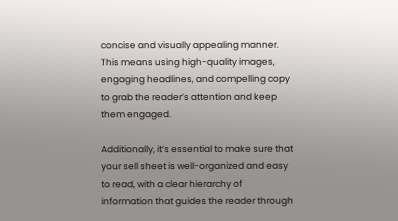concise and visually appealing manner. This means using high-quality images, engaging headlines, and compelling copy to grab the reader’s attention and keep them engaged.

Additionally, it’s essential to make sure that your sell sheet is well-organized and easy to read, with a clear hierarchy of information that guides the reader through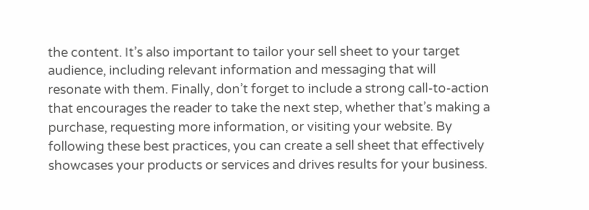the content. It’s also important to tailor your sell sheet to your target audience, including relevant information and messaging that will resonate with them. Finally, don’t forget to include a strong call-to-action that encourages the reader to take the next step, whether that’s making a purchase, requesting more information, or visiting your website. By following these best practices, you can create a sell sheet that effectively showcases your products or services and drives results for your business.